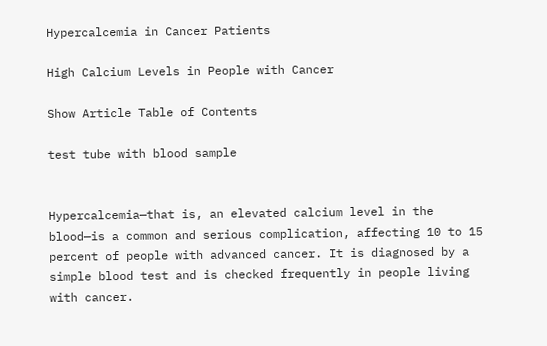Hypercalcemia in Cancer Patients

High Calcium Levels in People with Cancer

Show Article Table of Contents

test tube with blood sample


Hypercalcemia—that is, an elevated calcium level in the blood—is a common and serious complication, affecting 10 to 15 percent of people with advanced cancer. It is diagnosed by a simple blood test and is checked frequently in people living with cancer.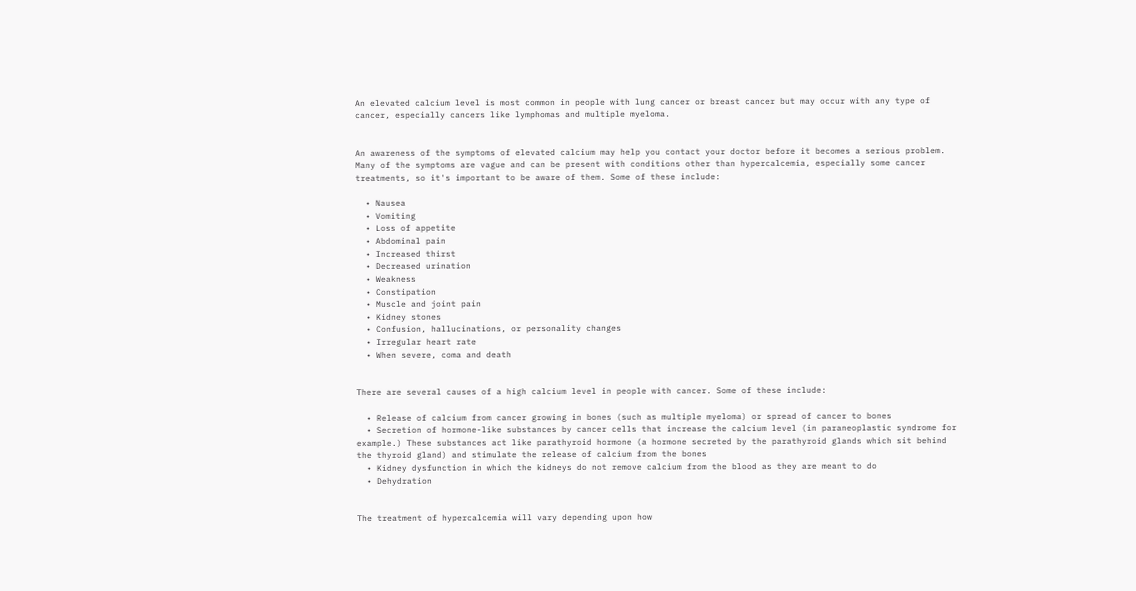An elevated calcium level is most common in people with lung cancer or breast cancer but may occur with any type of cancer, especially cancers like lymphomas and multiple myeloma.


An awareness of the symptoms of elevated calcium may help you contact your doctor before it becomes a serious problem. Many of the symptoms are vague and can be present with conditions other than hypercalcemia, especially some cancer treatments, so it's important to be aware of them. Some of these include:

  • Nausea
  • Vomiting
  • Loss of appetite
  • Abdominal pain
  • Increased thirst
  • Decreased urination
  • Weakness
  • Constipation
  • Muscle and joint pain
  • Kidney stones
  • Confusion, hallucinations, or personality changes
  • Irregular heart rate
  • When severe, coma and death


There are several causes of a high calcium level in people with cancer. Some of these include:

  • Release of calcium from cancer growing in bones (such as multiple myeloma) or spread of cancer to bones
  • Secretion of hormone-like substances by cancer cells that increase the calcium level (in paraneoplastic syndrome for example.) These substances act like parathyroid hormone (a hormone secreted by the parathyroid glands which sit behind the thyroid gland) and stimulate the release of calcium from the bones
  • Kidney dysfunction in which the kidneys do not remove calcium from the blood as they are meant to do
  • Dehydration


The treatment of hypercalcemia will vary depending upon how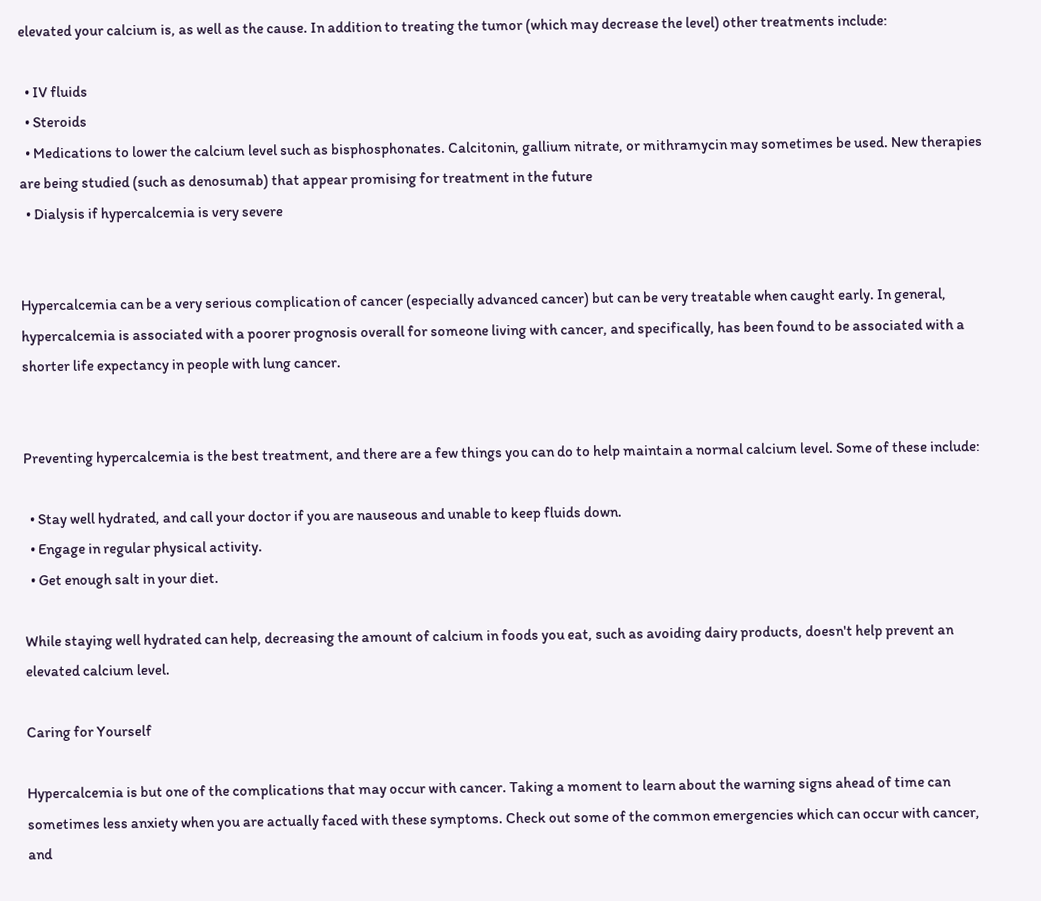elevated your calcium is, as well as the cause. In addition to treating the tumor (which may decrease the level) other treatments include:

  • IV fluids
  • Steroids
  • Medications to lower the calcium level such as bisphosphonates. Calcitonin, gallium nitrate, or mithramycin may sometimes be used. New therapies are being studied (such as denosumab) that appear promising for treatment in the future
  • Dialysis if hypercalcemia is very severe


Hypercalcemia can be a very serious complication of cancer (especially advanced cancer) but can be very treatable when caught early. In general, hypercalcemia is associated with a poorer prognosis overall for someone living with cancer, and specifically, has been found to be associated with a shorter life expectancy in people with lung cancer.


Preventing hypercalcemia is the best treatment, and there are a few things you can do to help maintain a normal calcium level. Some of these include:

  • Stay well hydrated, and call your doctor if you are nauseous and unable to keep fluids down.
  • Engage in regular physical activity.
  • Get enough salt in your diet.

While staying well hydrated can help, decreasing the amount of calcium in foods you eat, such as avoiding dairy products, doesn't help prevent an elevated calcium level.

Caring for Yourself

Hypercalcemia is but one of the complications that may occur with cancer. Taking a moment to learn about the warning signs ahead of time can sometimes less anxiety when you are actually faced with these symptoms. Check out some of the common emergencies which can occur with cancer, and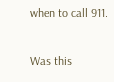when to call 911.

Was this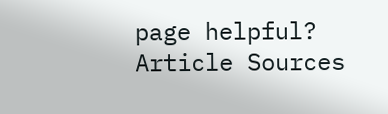page helpful?
Article Sources